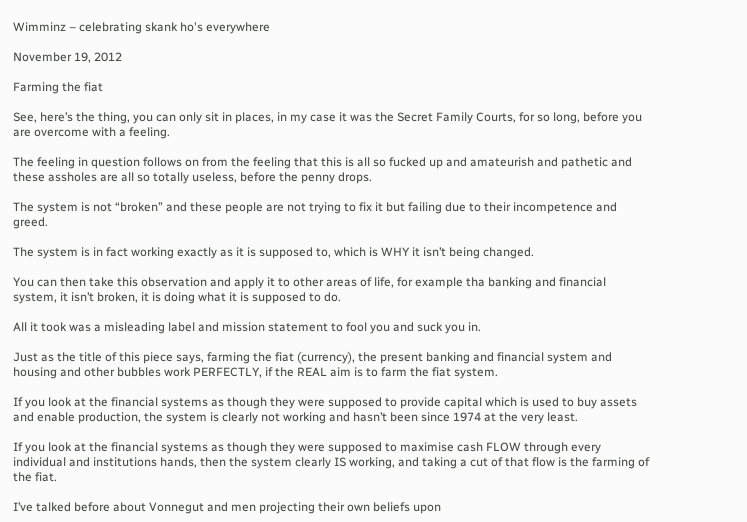Wimminz – celebrating skank ho's everywhere

November 19, 2012

Farming the fiat

See, here’s the thing, you can only sit in places, in my case it was the Secret Family Courts, for so long, before you are overcome with a feeling.

The feeling in question follows on from the feeling that this is all so fucked up and amateurish and pathetic and these assholes are all so totally useless, before the penny drops.

The system is not “broken” and these people are not trying to fix it but failing due to their incompetence and greed.

The system is in fact working exactly as it is supposed to, which is WHY it isn’t being changed.

You can then take this observation and apply it to other areas of life, for example tha banking and financial system, it isn’t broken, it is doing what it is supposed to do.

All it took was a misleading label and mission statement to fool you and suck you in.

Just as the title of this piece says, farming the fiat (currency), the present banking and financial system and housing and other bubbles work PERFECTLY, if the REAL aim is to farm the fiat system.

If you look at the financial systems as though they were supposed to provide capital which is used to buy assets and enable production, the system is clearly not working and hasn’t been since 1974 at the very least.

If you look at the financial systems as though they were supposed to maximise cash FLOW through every individual and institutions hands, then the system clearly IS working, and taking a cut of that flow is the farming of the fiat.

I’ve talked before about Vonnegut and men projecting their own beliefs upon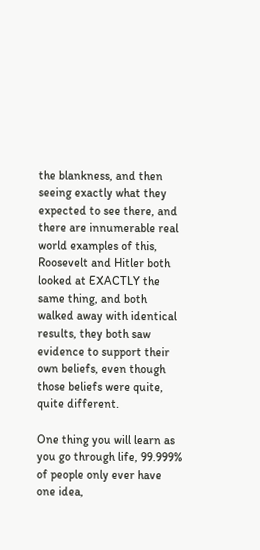the blankness, and then seeing exactly what they expected to see there, and there are innumerable real world examples of this, Roosevelt and Hitler both looked at EXACTLY the same thing, and both walked away with identical results, they both saw evidence to support their own beliefs, even though those beliefs were quite, quite different.

One thing you will learn as you go through life, 99.999% of people only ever have one idea,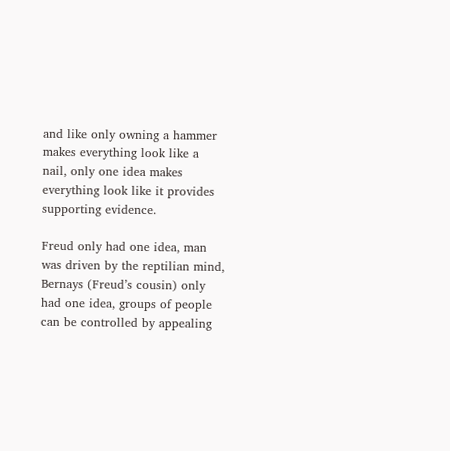and like only owning a hammer makes everything look like a nail, only one idea makes everything look like it provides supporting evidence.

Freud only had one idea, man was driven by the reptilian mind, Bernays (Freud’s cousin) only had one idea, groups of people can be controlled by appealing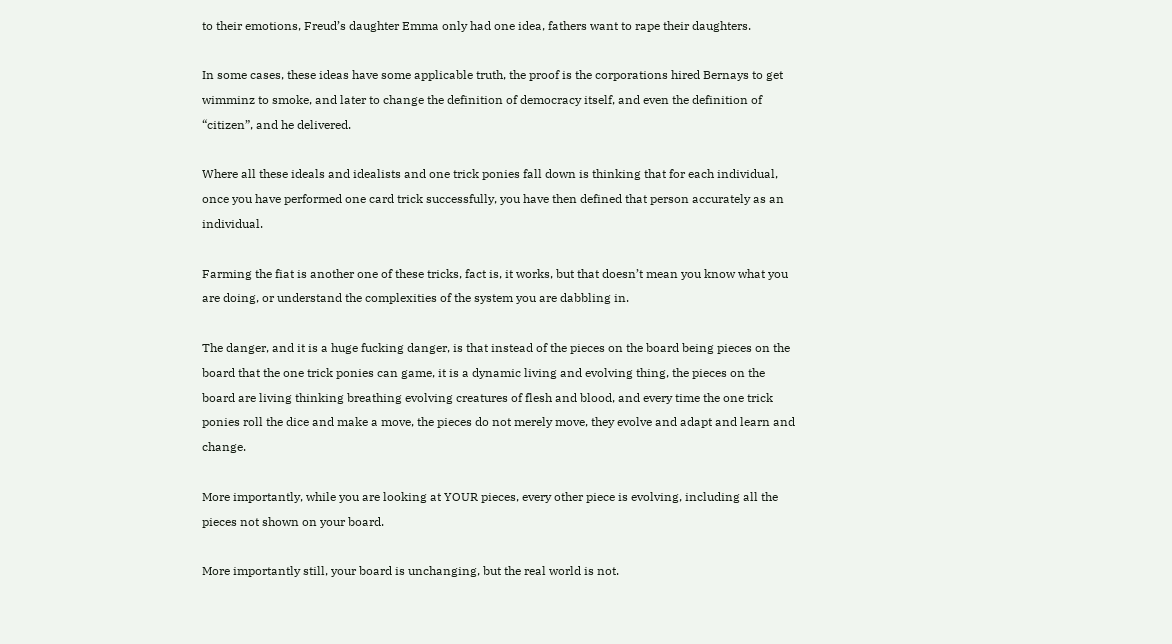to their emotions, Freud’s daughter Emma only had one idea, fathers want to rape their daughters.

In some cases, these ideas have some applicable truth, the proof is the corporations hired Bernays to get wimminz to smoke, and later to change the definition of democracy itself, and even the definition of “citizen”, and he delivered.

Where all these ideals and idealists and one trick ponies fall down is thinking that for each individual, once you have performed one card trick successfully, you have then defined that person accurately as an individual.

Farming the fiat is another one of these tricks, fact is, it works, but that doesn’t mean you know what you are doing, or understand the complexities of the system you are dabbling in.

The danger, and it is a huge fucking danger, is that instead of the pieces on the board being pieces on the board that the one trick ponies can game, it is a dynamic living and evolving thing, the pieces on the board are living thinking breathing evolving creatures of flesh and blood, and every time the one trick ponies roll the dice and make a move, the pieces do not merely move, they evolve and adapt and learn and change.

More importantly, while you are looking at YOUR pieces, every other piece is evolving, including all the pieces not shown on your board.

More importantly still, your board is unchanging, but the real world is not.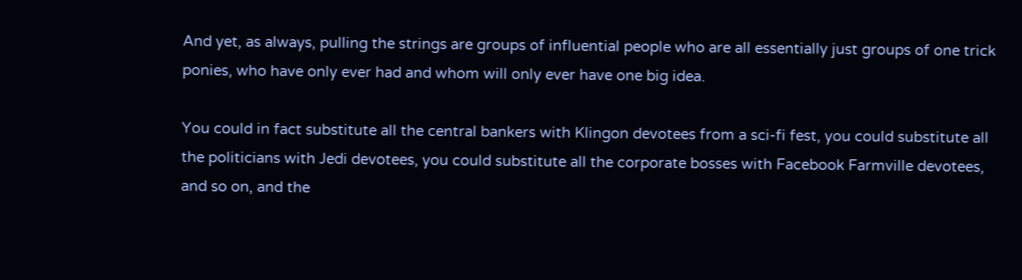And yet, as always, pulling the strings are groups of influential people who are all essentially just groups of one trick ponies, who have only ever had and whom will only ever have one big idea.

You could in fact substitute all the central bankers with Klingon devotees from a sci-fi fest, you could substitute all the politicians with Jedi devotees, you could substitute all the corporate bosses with Facebook Farmville devotees, and so on, and the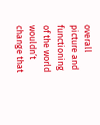overall picture and functioning of the world wouldn’t change that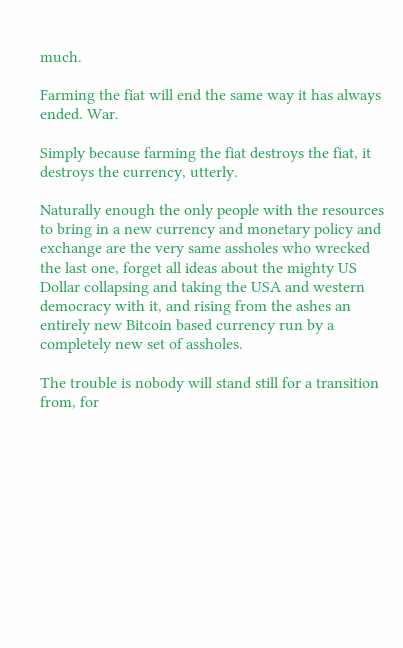much.

Farming the fiat will end the same way it has always ended. War.

Simply because farming the fiat destroys the fiat, it destroys the currency, utterly.

Naturally enough the only people with the resources to bring in a new currency and monetary policy and exchange are the very same assholes who wrecked the last one, forget all ideas about the mighty US Dollar collapsing and taking the USA and western democracy with it, and rising from the ashes an entirely new Bitcoin based currency run by a completely new set of assholes.

The trouble is nobody will stand still for a transition from, for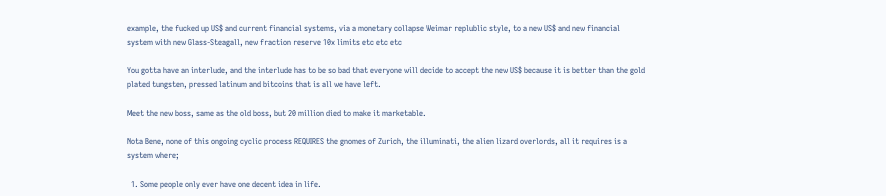example, the fucked up US$ and current financial systems, via a monetary collapse Weimar replublic style, to a new US$ and new financial system with new Glass-Steagall, new fraction reserve 10x limits etc etc etc

You gotta have an interlude, and the interlude has to be so bad that everyone will decide to accept the new US$ because it is better than the gold plated tungsten, pressed latinum and bitcoins that is all we have left.

Meet the new boss, same as the old boss, but 20 million died to make it marketable.

Nota Bene, none of this ongoing cyclic process REQUIRES the gnomes of Zurich, the illuminati, the alien lizard overlords, all it requires is a system where;

  1. Some people only ever have one decent idea in life.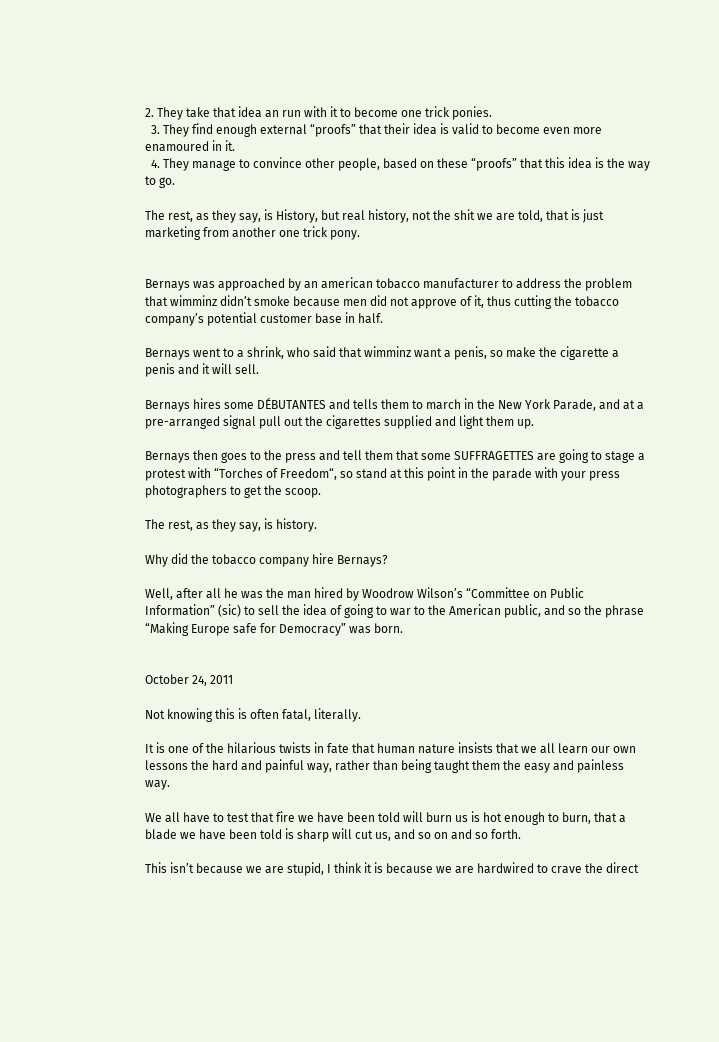2. They take that idea an run with it to become one trick ponies.
  3. They find enough external “proofs” that their idea is valid to become even more enamoured in it.
  4. They manage to convince other people, based on these “proofs” that this idea is the way to go.

The rest, as they say, is History, but real history, not the shit we are told, that is just marketing from another one trick pony.


Bernays was approached by an american tobacco manufacturer to address the problem that wimminz didn’t smoke because men did not approve of it, thus cutting the tobacco company’s potential customer base in half.

Bernays went to a shrink, who said that wimminz want a penis, so make the cigarette a penis and it will sell.

Bernays hires some DÉBUTANTES and tells them to march in the New York Parade, and at a pre-arranged signal pull out the cigarettes supplied and light them up.

Bernays then goes to the press and tell them that some SUFFRAGETTES are going to stage a protest with “Torches of Freedom“, so stand at this point in the parade with your press photographers to get the scoop.

The rest, as they say, is history.

Why did the tobacco company hire Bernays?

Well, after all he was the man hired by Woodrow Wilson’s “Committee on Public Information” (sic) to sell the idea of going to war to the American public, and so the phrase “Making Europe safe for Democracy” was born.


October 24, 2011

Not knowing this is often fatal, literally.

It is one of the hilarious twists in fate that human nature insists that we all learn our own lessons the hard and painful way, rather than being taught them the easy and painless way.

We all have to test that fire we have been told will burn us is hot enough to burn, that a blade we have been told is sharp will cut us, and so on and so forth.

This isn’t because we are stupid, I think it is because we are hardwired to crave the direct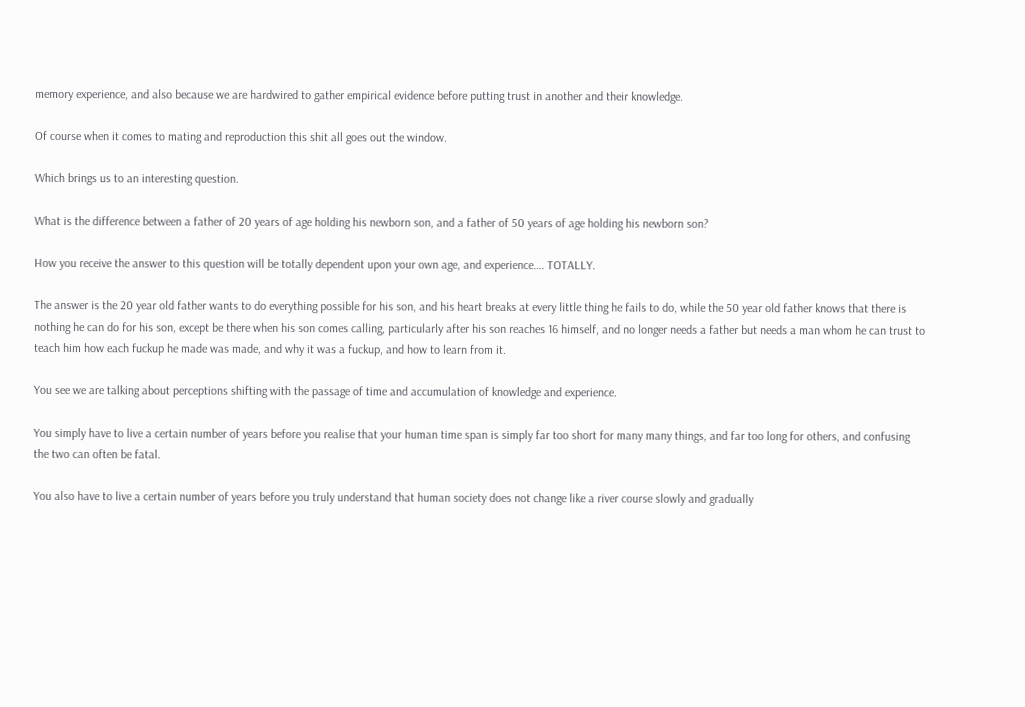memory experience, and also because we are hardwired to gather empirical evidence before putting trust in another and their knowledge.

Of course when it comes to mating and reproduction this shit all goes out the window.

Which brings us to an interesting question.

What is the difference between a father of 20 years of age holding his newborn son, and a father of 50 years of age holding his newborn son?

How you receive the answer to this question will be totally dependent upon your own age, and experience…. TOTALLY.

The answer is the 20 year old father wants to do everything possible for his son, and his heart breaks at every little thing he fails to do, while the 50 year old father knows that there is nothing he can do for his son, except be there when his son comes calling, particularly after his son reaches 16 himself, and no longer needs a father but needs a man whom he can trust to teach him how each fuckup he made was made, and why it was a fuckup, and how to learn from it.

You see we are talking about perceptions shifting with the passage of time and accumulation of knowledge and experience.

You simply have to live a certain number of years before you realise that your human time span is simply far too short for many many things, and far too long for others, and confusing the two can often be fatal.

You also have to live a certain number of years before you truly understand that human society does not change like a river course slowly and gradually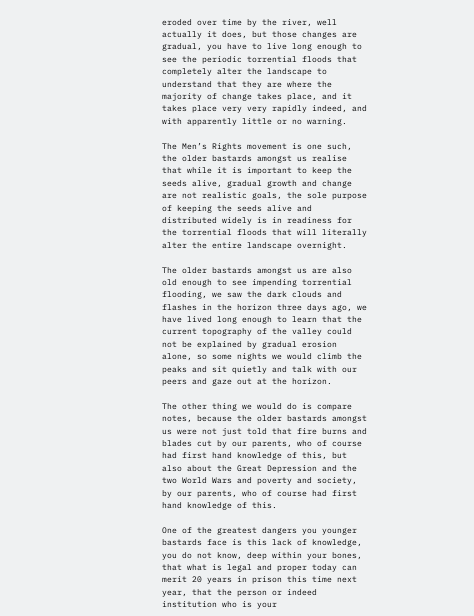eroded over time by the river, well actually it does, but those changes are gradual, you have to live long enough to see the periodic torrential floods that completely alter the landscape to understand that they are where the majority of change takes place, and it takes place very very rapidly indeed, and with apparently little or no warning.

The Men’s Rights movement is one such, the older bastards amongst us realise that while it is important to keep the seeds alive, gradual growth and change are not realistic goals, the sole purpose of keeping the seeds alive and distributed widely is in readiness for the torrential floods that will literally alter the entire landscape overnight.

The older bastards amongst us are also old enough to see impending torrential flooding, we saw the dark clouds and flashes in the horizon three days ago, we have lived long enough to learn that the current topography of the valley could not be explained by gradual erosion alone, so some nights we would climb the peaks and sit quietly and talk with our peers and gaze out at the horizon.

The other thing we would do is compare notes, because the older bastards amongst us were not just told that fire burns and blades cut by our parents, who of course had first hand knowledge of this, but also about the Great Depression and the two World Wars and poverty and society, by our parents, who of course had first hand knowledge of this.

One of the greatest dangers you younger bastards face is this lack of knowledge, you do not know, deep within your bones, that what is legal and proper today can merit 20 years in prison this time next year, that the person or indeed institution who is your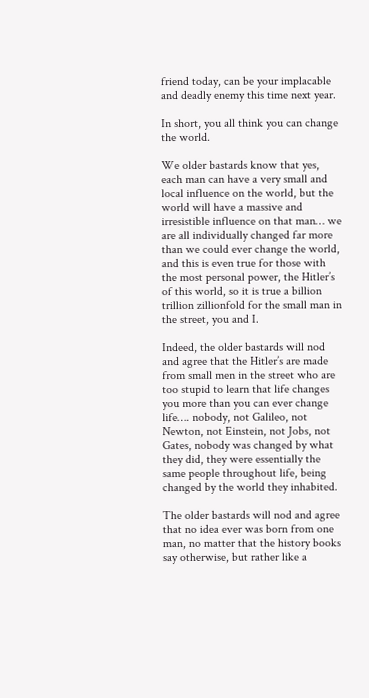friend today, can be your implacable and deadly enemy this time next year.

In short, you all think you can change the world.

We older bastards know that yes, each man can have a very small and local influence on the world, but the world will have a massive and irresistible influence on that man… we are all individually changed far more than we could ever change the world, and this is even true for those with the most personal power, the Hitler’s of this world, so it is true a billion trillion zillionfold for the small man in the street, you and I.

Indeed, the older bastards will nod and agree that the Hitler’s are made from small men in the street who are too stupid to learn that life changes you more than you can ever change life…. nobody, not Galileo, not Newton, not Einstein, not Jobs, not Gates, nobody was changed by what they did, they were essentially the same people throughout life, being changed by the world they inhabited.

The older bastards will nod and agree that no idea ever was born from one man, no matter that the history books say otherwise, but rather like a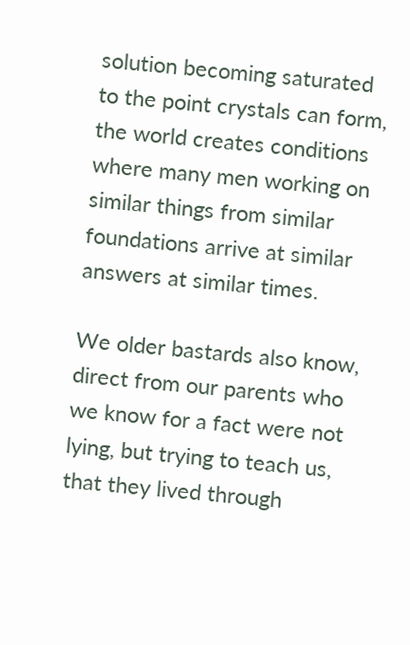solution becoming saturated to the point crystals can form, the world creates conditions where many men working on similar things from similar foundations arrive at similar answers at similar times.

We older bastards also know, direct from our parents who we know for a fact were not lying, but trying to teach us, that they lived through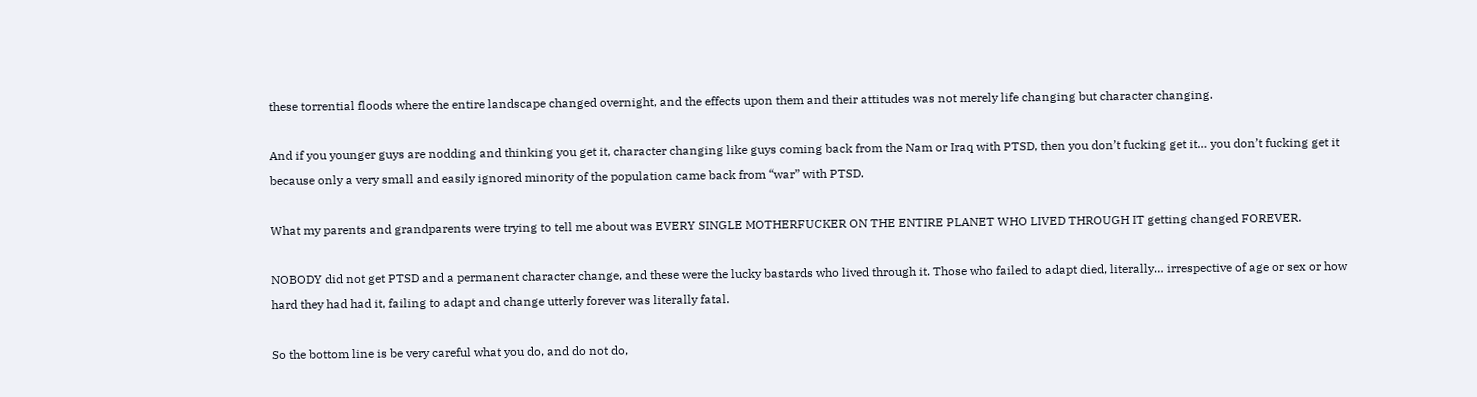these torrential floods where the entire landscape changed overnight, and the effects upon them and their attitudes was not merely life changing but character changing.

And if you younger guys are nodding and thinking you get it, character changing like guys coming back from the Nam or Iraq with PTSD, then you don’t fucking get it… you don’t fucking get it because only a very small and easily ignored minority of the population came back from “war” with PTSD.

What my parents and grandparents were trying to tell me about was EVERY SINGLE MOTHERFUCKER ON THE ENTIRE PLANET WHO LIVED THROUGH IT getting changed FOREVER.

NOBODY did not get PTSD and a permanent character change, and these were the lucky bastards who lived through it. Those who failed to adapt died, literally… irrespective of age or sex or how hard they had had it, failing to adapt and change utterly forever was literally fatal.

So the bottom line is be very careful what you do, and do not do,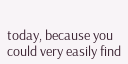today, because you could very easily find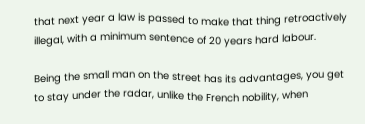that next year a law is passed to make that thing retroactively illegal, with a minimum sentence of 20 years hard labour.

Being the small man on the street has its advantages, you get to stay under the radar, unlike the French nobility, when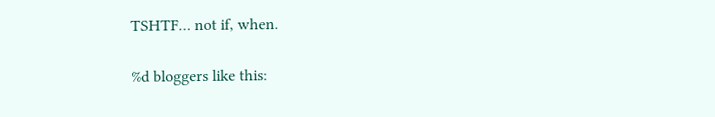TSHTF… not if, when.

%d bloggers like this: